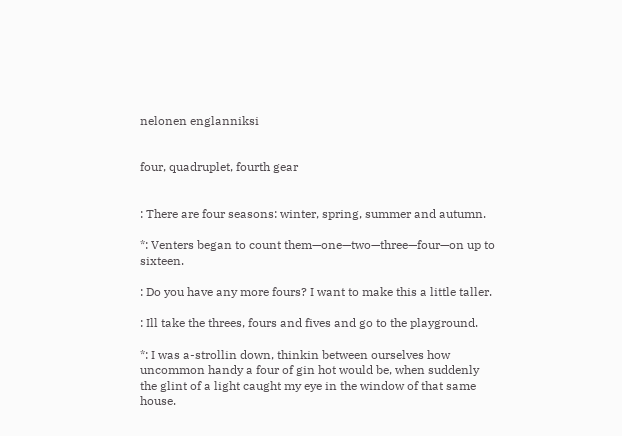nelonen englanniksi


four, quadruplet, fourth gear


: There are four seasons: winter, spring, summer and autumn.

*: Venters began to count them—one—two—three—four—on up to sixteen.

: Do you have any more fours? I want to make this a little taller.

: Ill take the threes, fours and fives and go to the playground.

*: I was a-strollin down, thinkin between ourselves how uncommon handy a four of gin hot would be, when suddenly the glint of a light caught my eye in the window of that same house.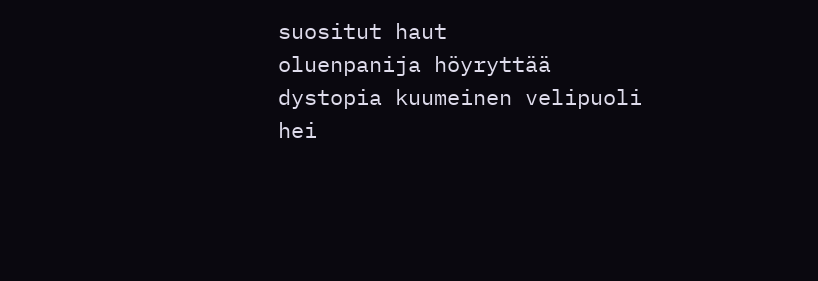suositut haut
oluenpanija höyryttää dystopia kuumeinen velipuoli hei